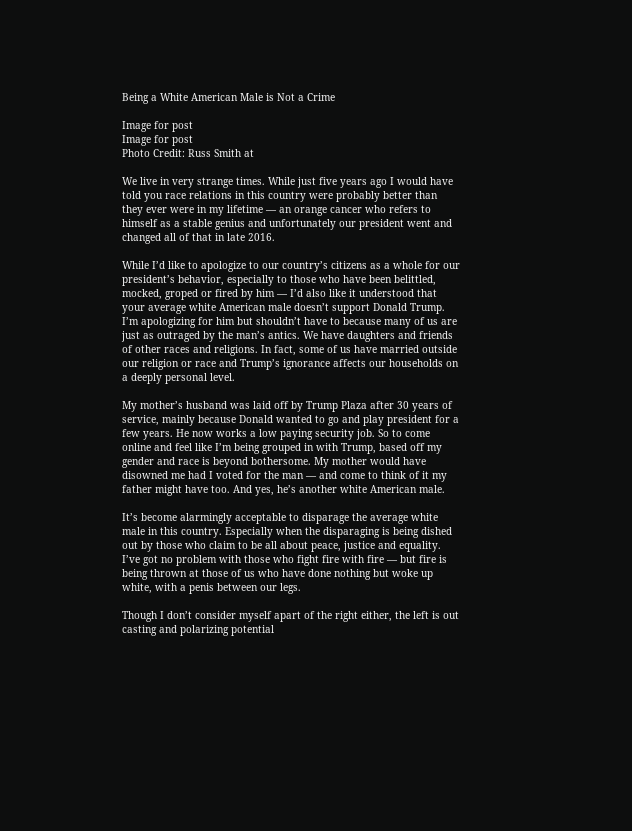Being a White American Male is Not a Crime

Image for post
Image for post
Photo Credit: Russ Smith at

We live in very strange times. While just five years ago I would have told you race relations in this country were probably better than they ever were in my lifetime — an orange cancer who refers to himself as a stable genius and unfortunately our president went and changed all of that in late 2016.

While I’d like to apologize to our country’s citizens as a whole for our president’s behavior, especially to those who have been belittled, mocked, groped or fired by him — I’d also like it understood that your average white American male doesn’t support Donald Trump. I’m apologizing for him but shouldn’t have to because many of us are just as outraged by the man’s antics. We have daughters and friends of other races and religions. In fact, some of us have married outside our religion or race and Trump’s ignorance affects our households on a deeply personal level.

My mother’s husband was laid off by Trump Plaza after 30 years of service, mainly because Donald wanted to go and play president for a few years. He now works a low paying security job. So to come online and feel like I’m being grouped in with Trump, based off my gender and race is beyond bothersome. My mother would have disowned me had I voted for the man — and come to think of it my father might have too. And yes, he’s another white American male.

It’s become alarmingly acceptable to disparage the average white male in this country. Especially when the disparaging is being dished out by those who claim to be all about peace, justice and equality. I’ve got no problem with those who fight fire with fire — but fire is being thrown at those of us who have done nothing but woke up white, with a penis between our legs.

Though I don’t consider myself apart of the right either, the left is out casting and polarizing potential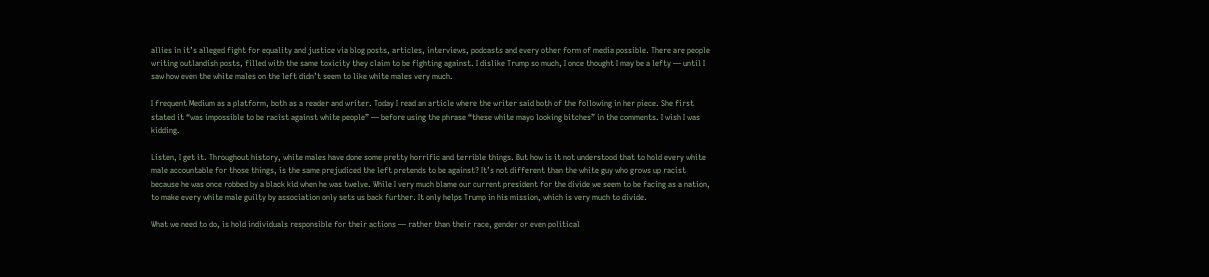allies in it’s alleged fight for equality and justice via blog posts, articles, interviews, podcasts and every other form of media possible. There are people writing outlandish posts, filled with the same toxicity they claim to be fighting against. I dislike Trump so much, I once thought I may be a lefty — until I saw how even the white males on the left didn’t seem to like white males very much.

I frequent Medium as a platform, both as a reader and writer. Today I read an article where the writer said both of the following in her piece. She first stated it “was impossible to be racist against white people” — before using the phrase “these white mayo looking bitches” in the comments. I wish I was kidding.

Listen, I get it. Throughout history, white males have done some pretty horrific and terrible things. But how is it not understood that to hold every white male accountable for those things, is the same prejudiced the left pretends to be against? It’s not different than the white guy who grows up racist because he was once robbed by a black kid when he was twelve. While I very much blame our current president for the divide we seem to be facing as a nation, to make every white male guilty by association only sets us back further. It only helps Trump in his mission, which is very much to divide.

What we need to do, is hold individuals responsible for their actions — rather than their race, gender or even political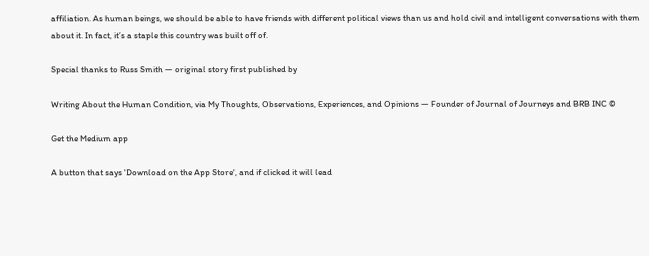affiliation. As human beings, we should be able to have friends with different political views than us and hold civil and intelligent conversations with them about it. In fact, it’s a staple this country was built off of.

Special thanks to Russ Smith — original story first published by

Writing About the Human Condition, via My Thoughts, Observations, Experiences, and Opinions — Founder of Journal of Journeys and BRB INC ©

Get the Medium app

A button that says 'Download on the App Store', and if clicked it will lead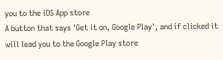you to the iOS App store
A button that says 'Get it on, Google Play', and if clicked it will lead you to the Google Play store